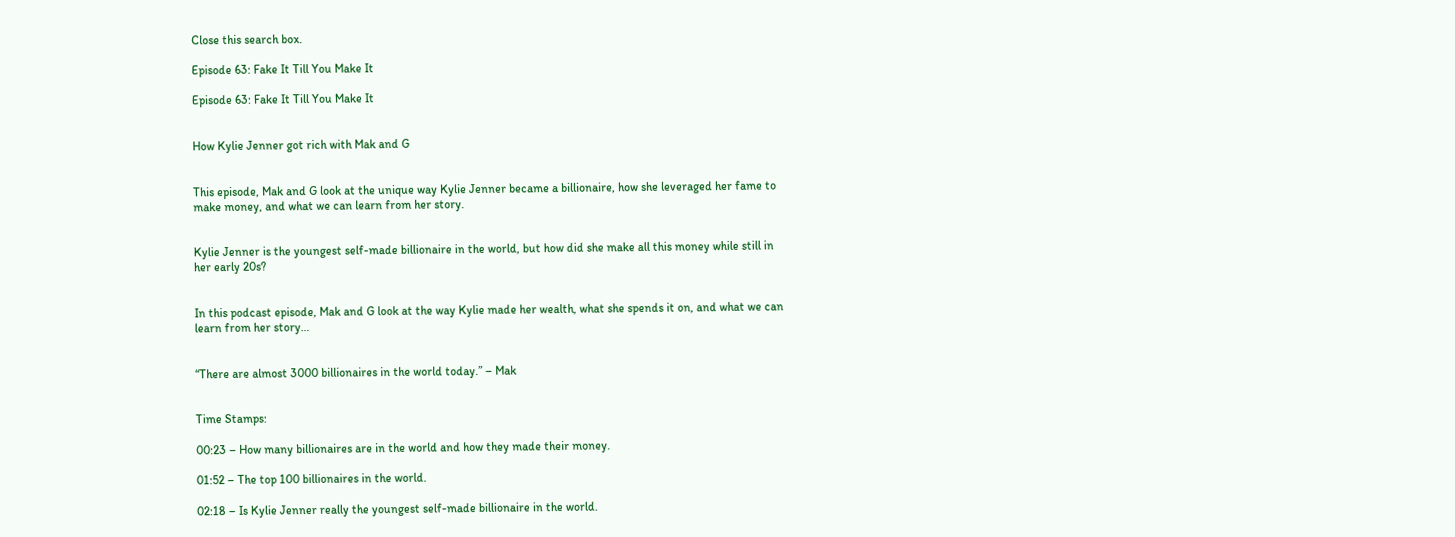Close this search box.

Episode 63: Fake It Till You Make It

Episode 63: Fake It Till You Make It


How Kylie Jenner got rich with Mak and G


This episode, Mak and G look at the unique way Kylie Jenner became a billionaire, how she leveraged her fame to make money, and what we can learn from her story.


Kylie Jenner is the youngest self-made billionaire in the world, but how did she make all this money while still in her early 20s?


In this podcast episode, Mak and G look at the way Kylie made her wealth, what she spends it on, and what we can learn from her story…


“There are almost 3000 billionaires in the world today.” – Mak


Time Stamps:

00:23 – How many billionaires are in the world and how they made their money.

01:52 – The top 100 billionaires in the world.

02:18 – Is Kylie Jenner really the youngest self-made billionaire in the world.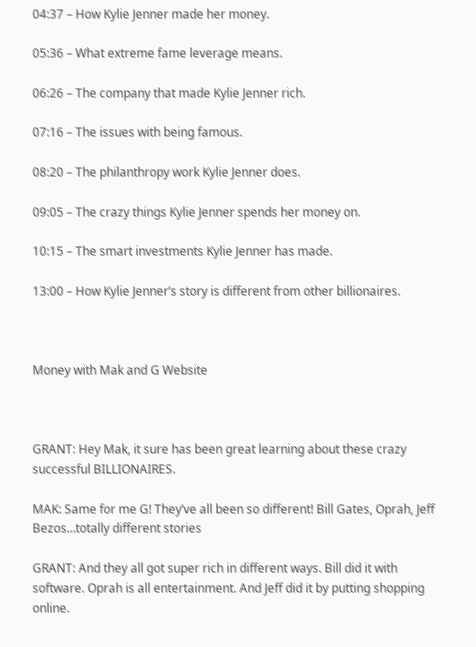04:37 – How Kylie Jenner made her money.

05:36 – What extreme fame leverage means.

06:26 – The company that made Kylie Jenner rich.

07:16 – The issues with being famous.

08:20 – The philanthropy work Kylie Jenner does.

09:05 – The crazy things Kylie Jenner spends her money on.

10:15 – The smart investments Kylie Jenner has made.

13:00 – How Kylie Jenner’s story is different from other billionaires.



Money with Mak and G Website



GRANT: Hey Mak, it sure has been great learning about these crazy successful BILLIONAIRES.

MAK: Same for me G! They’ve all been so different! Bill Gates, Oprah, Jeff Bezos…totally different stories

GRANT: And they all got super rich in different ways. Bill did it with software. Oprah is all entertainment. And Jeff did it by putting shopping online.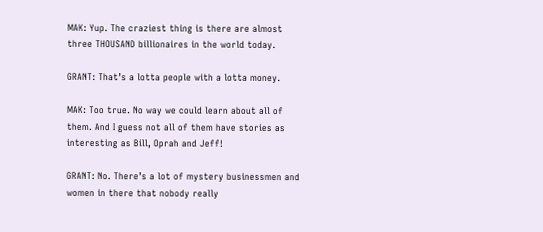MAK: Yup. The craziest thing is there are almost three THOUSAND billionaires in the world today.

GRANT: That’s a lotta people with a lotta money.

MAK: Too true. No way we could learn about all of them. And I guess not all of them have stories as interesting as Bill, Oprah and Jeff!

GRANT: No. There’s a lot of mystery businessmen and women in there that nobody really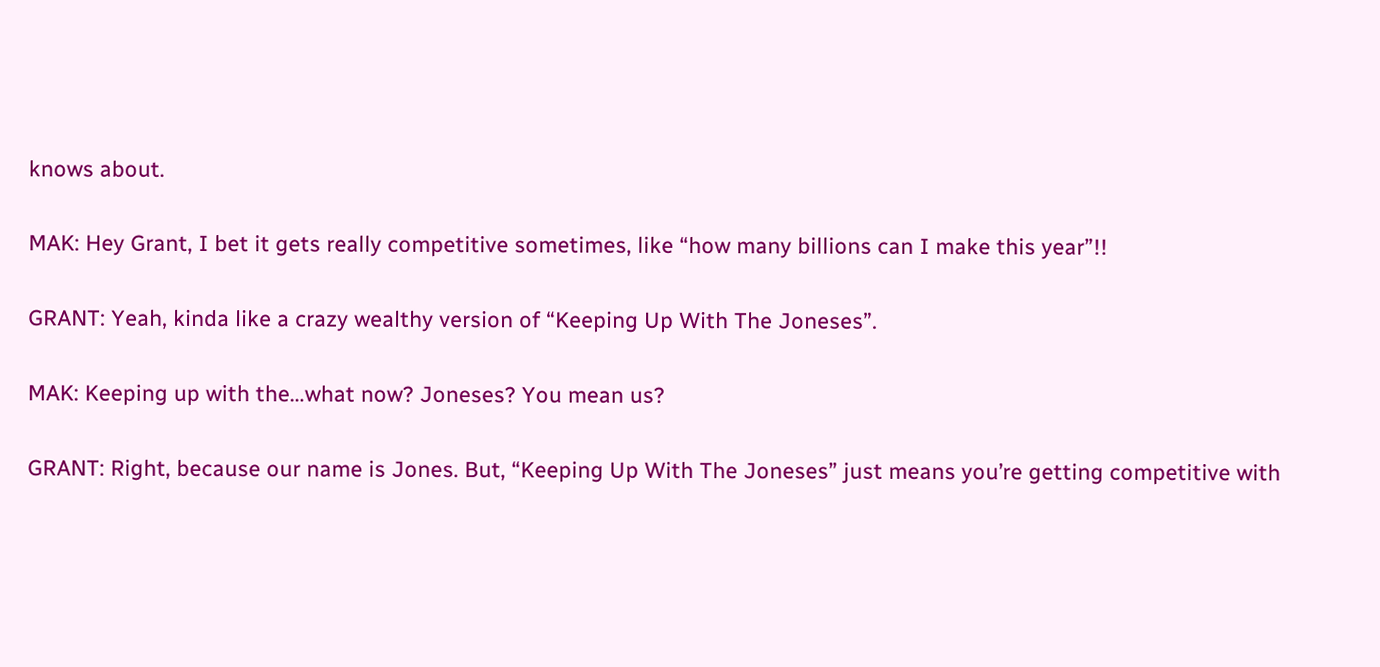knows about.

MAK: Hey Grant, I bet it gets really competitive sometimes, like “how many billions can I make this year”!!

GRANT: Yeah, kinda like a crazy wealthy version of “Keeping Up With The Joneses”.

MAK: Keeping up with the…what now? Joneses? You mean us?

GRANT: Right, because our name is Jones. But, “Keeping Up With The Joneses” just means you’re getting competitive with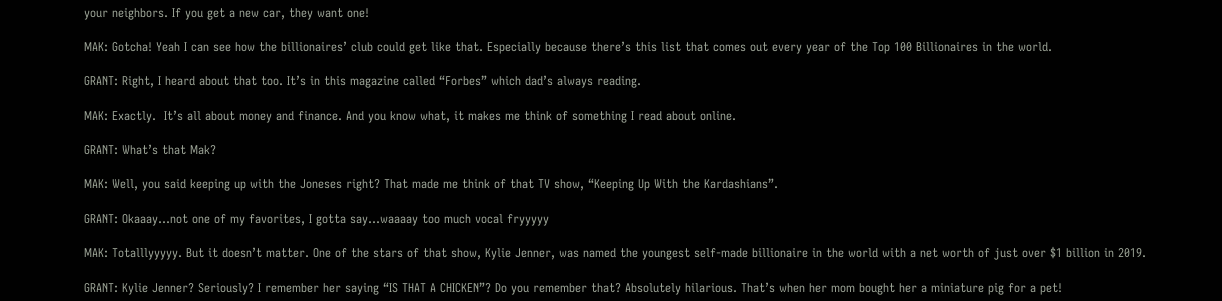your neighbors. If you get a new car, they want one!

MAK: Gotcha! Yeah I can see how the billionaires’ club could get like that. Especially because there’s this list that comes out every year of the Top 100 Billionaires in the world.

GRANT: Right, I heard about that too. It’s in this magazine called “Forbes” which dad’s always reading.

MAK: Exactly.  It’s all about money and finance. And you know what, it makes me think of something I read about online.

GRANT: What’s that Mak?

MAK: Well, you said keeping up with the Joneses right? That made me think of that TV show, “Keeping Up With the Kardashians”.

GRANT: Okaaay…not one of my favorites, I gotta say…waaaay too much vocal fryyyyy

MAK: Totalllyyyyy. But it doesn’t matter. One of the stars of that show, Kylie Jenner, was named the youngest self-made billionaire in the world with a net worth of just over $1 billion in 2019.

GRANT: Kylie Jenner? Seriously? I remember her saying “IS THAT A CHICKEN”? Do you remember that? Absolutely hilarious. That’s when her mom bought her a miniature pig for a pet!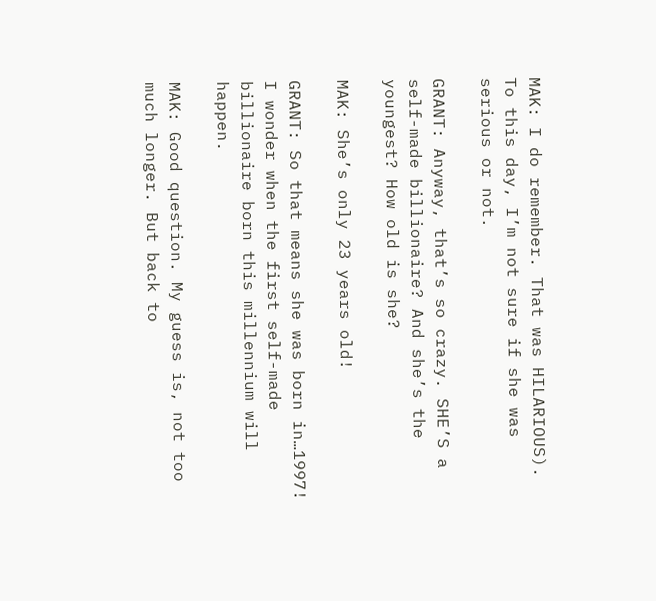MAK: I do remember. That was HILARIOUS). To this day, I’m not sure if she was serious or not.

GRANT: Anyway, that’s so crazy. SHE’S a self-made billionaire? And she’s the youngest? How old is she?

MAK: She’s only 23 years old!

GRANT: So that means she was born in…1997! I wonder when the first self-made billionaire born this millennium will happen.

MAK: Good question. My guess is, not too much longer. But back to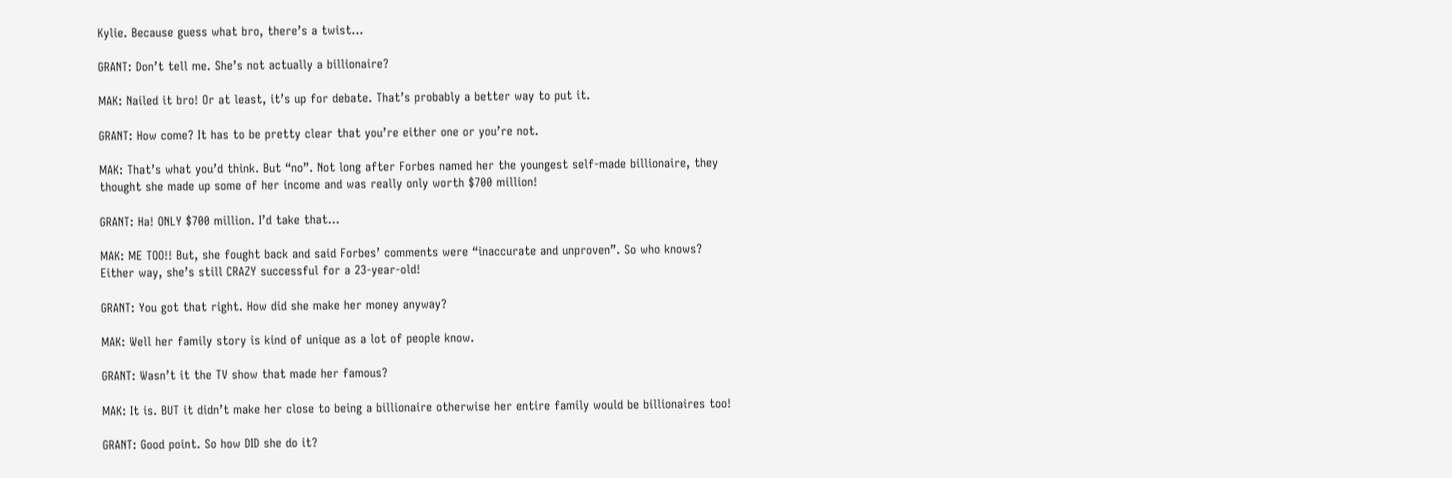Kylie. Because guess what bro, there’s a twist…

GRANT: Don’t tell me. She’s not actually a billionaire?

MAK: Nailed it bro! Or at least, it’s up for debate. That’s probably a better way to put it.

GRANT: How come? It has to be pretty clear that you’re either one or you’re not.

MAK: That’s what you’d think. But “no”. Not long after Forbes named her the youngest self-made billionaire, they thought she made up some of her income and was really only worth $700 million!

GRANT: Ha! ONLY $700 million. I’d take that…

MAK: ME TOO!! But, she fought back and said Forbes’ comments were “inaccurate and unproven”. So who knows? Either way, she’s still CRAZY successful for a 23-year-old!

GRANT: You got that right. How did she make her money anyway?

MAK: Well her family story is kind of unique as a lot of people know.

GRANT: Wasn’t it the TV show that made her famous?

MAK: It is. BUT it didn’t make her close to being a billionaire otherwise her entire family would be billionaires too!

GRANT: Good point. So how DID she do it?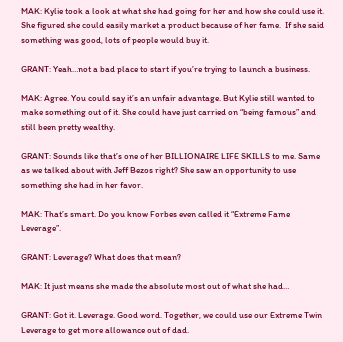MAK: Kylie took a look at what she had going for her and how she could use it.  She figured she could easily market a product because of her fame.  If she said something was good, lots of people would buy it.

GRANT: Yeah…not a bad place to start if you’re trying to launch a business.

MAK: Agree. You could say it’s an unfair advantage. But Kylie still wanted to make something out of it. She could have just carried on “being famous” and still been pretty wealthy.

GRANT: Sounds like that’s one of her BILLIONAIRE LIFE SKILLS to me. Same as we talked about with Jeff Bezos right? She saw an opportunity to use something she had in her favor.

MAK: That’s smart. Do you know Forbes even called it “Extreme Fame Leverage”.

GRANT: Leverage? What does that mean?

MAK: It just means she made the absolute most out of what she had…

GRANT: Got it. Leverage. Good word. Together, we could use our Extreme Twin Leverage to get more allowance out of dad.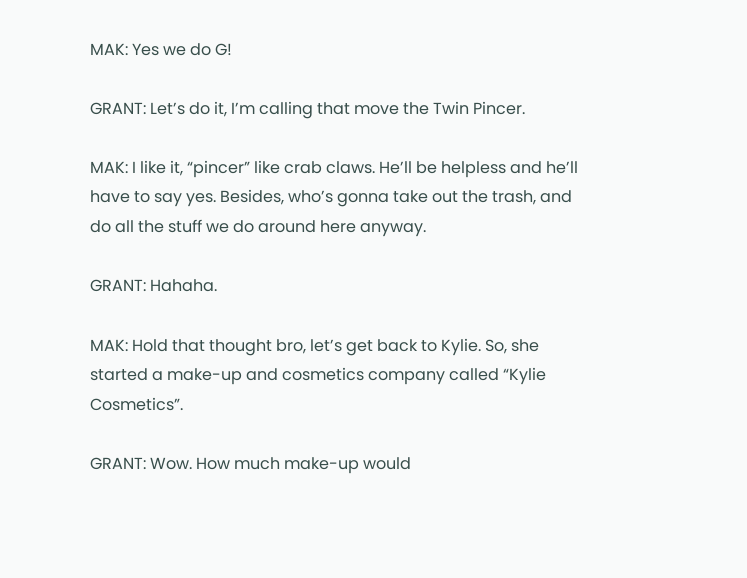MAK: Yes we do G!

GRANT: Let’s do it, I’m calling that move the Twin Pincer.

MAK: I like it, “pincer” like crab claws. He’ll be helpless and he’ll have to say yes. Besides, who’s gonna take out the trash, and do all the stuff we do around here anyway.

GRANT: Hahaha.

MAK: Hold that thought bro, let’s get back to Kylie. So, she started a make-up and cosmetics company called “Kylie Cosmetics”.

GRANT: Wow. How much make-up would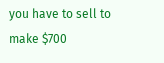you have to sell to make $700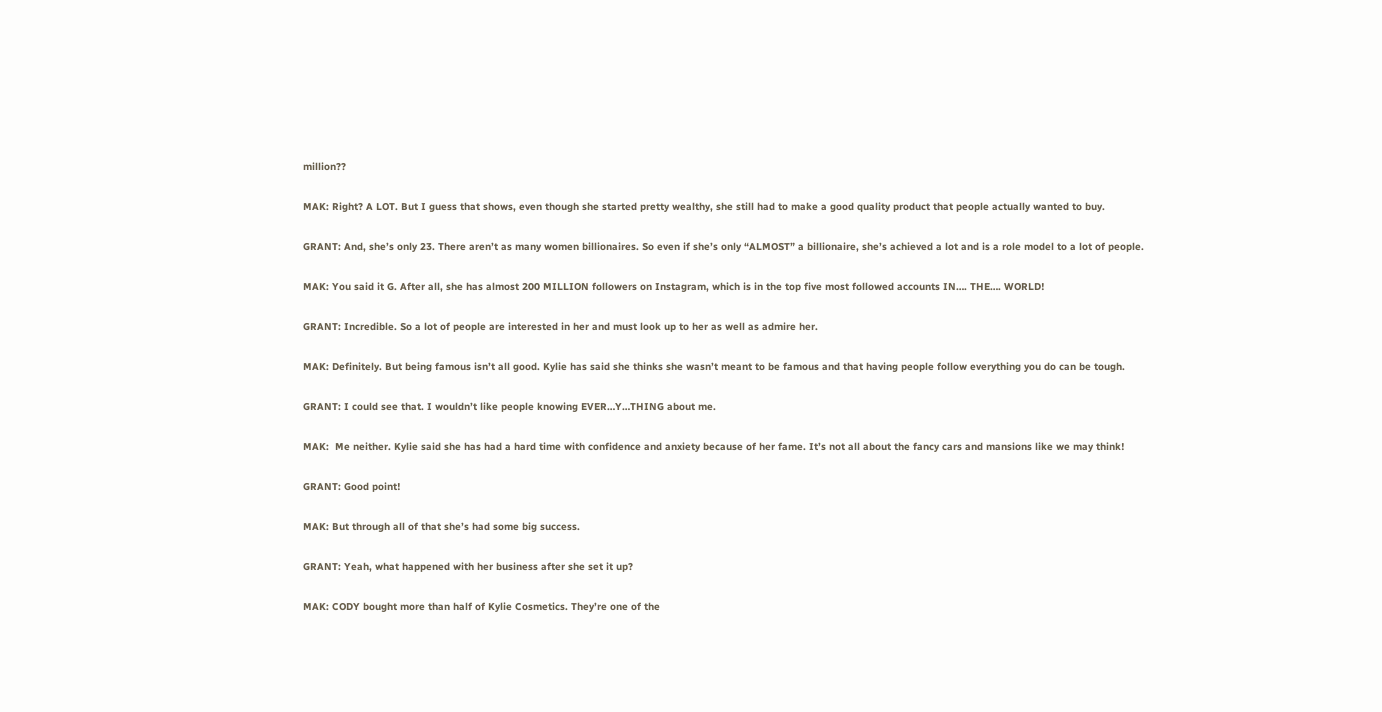million??

MAK: Right? A LOT. But I guess that shows, even though she started pretty wealthy, she still had to make a good quality product that people actually wanted to buy.

GRANT: And, she’s only 23. There aren’t as many women billionaires. So even if she’s only “ALMOST” a billionaire, she’s achieved a lot and is a role model to a lot of people.

MAK: You said it G. After all, she has almost 200 MILLION followers on Instagram, which is in the top five most followed accounts IN…. THE…. WORLD!

GRANT: Incredible. So a lot of people are interested in her and must look up to her as well as admire her.

MAK: Definitely. But being famous isn’t all good. Kylie has said she thinks she wasn’t meant to be famous and that having people follow everything you do can be tough.

GRANT: I could see that. I wouldn’t like people knowing EVER…Y…THING about me.

MAK:  Me neither. Kylie said she has had a hard time with confidence and anxiety because of her fame. It’s not all about the fancy cars and mansions like we may think!

GRANT: Good point!

MAK: But through all of that she’s had some big success.

GRANT: Yeah, what happened with her business after she set it up?

MAK: CODY bought more than half of Kylie Cosmetics. They’re one of the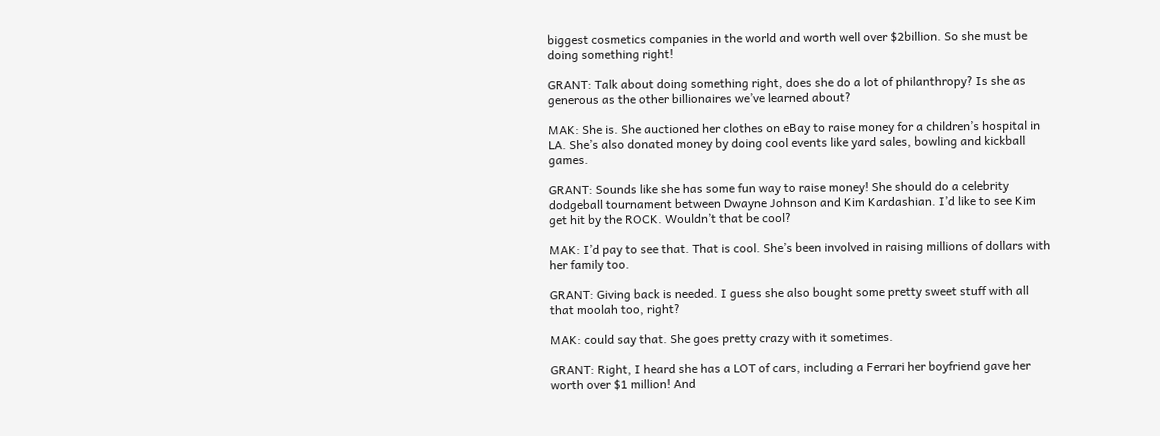biggest cosmetics companies in the world and worth well over $2billion. So she must be doing something right!

GRANT: Talk about doing something right, does she do a lot of philanthropy? Is she as generous as the other billionaires we’ve learned about?

MAK: She is. She auctioned her clothes on eBay to raise money for a children’s hospital in LA. She’s also donated money by doing cool events like yard sales, bowling and kickball games.

GRANT: Sounds like she has some fun way to raise money! She should do a celebrity dodgeball tournament between Dwayne Johnson and Kim Kardashian. I’d like to see Kim get hit by the ROCK. Wouldn’t that be cool?

MAK: I’d pay to see that. That is cool. She’s been involved in raising millions of dollars with her family too.

GRANT: Giving back is needed. I guess she also bought some pretty sweet stuff with all that moolah too, right?

MAK: could say that. She goes pretty crazy with it sometimes.

GRANT: Right, I heard she has a LOT of cars, including a Ferrari her boyfriend gave her worth over $1 million! And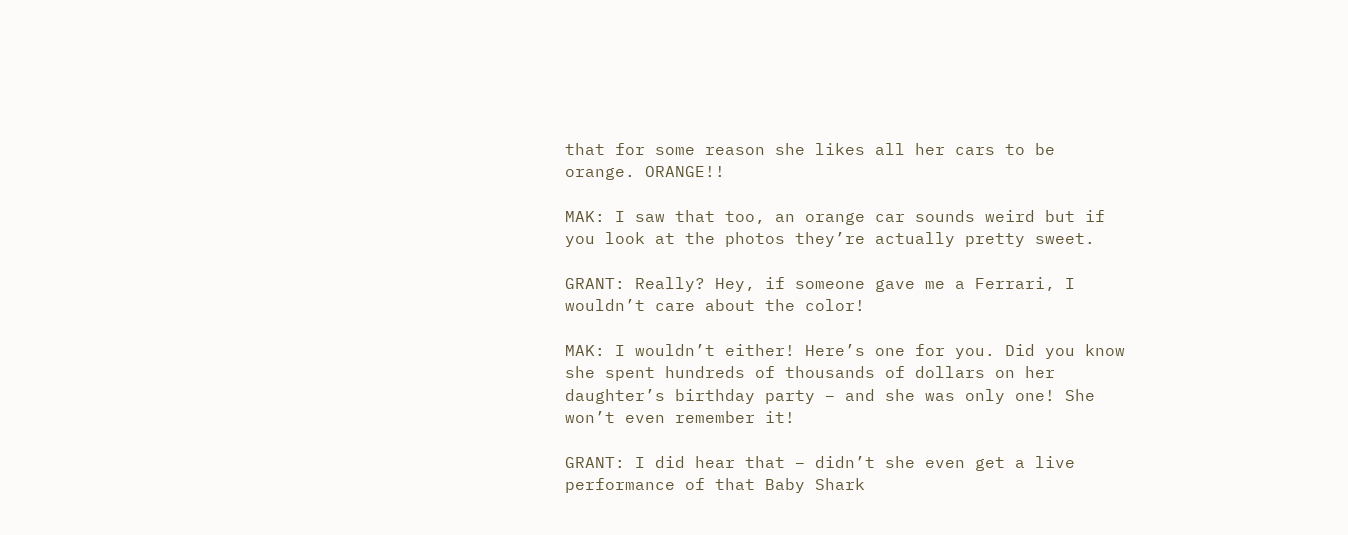that for some reason she likes all her cars to be orange. ORANGE!!

MAK: I saw that too, an orange car sounds weird but if you look at the photos they’re actually pretty sweet.

GRANT: Really? Hey, if someone gave me a Ferrari, I wouldn’t care about the color!

MAK: I wouldn’t either! Here’s one for you. Did you know she spent hundreds of thousands of dollars on her daughter’s birthday party – and she was only one! She won’t even remember it!

GRANT: I did hear that – didn’t she even get a live performance of that Baby Shark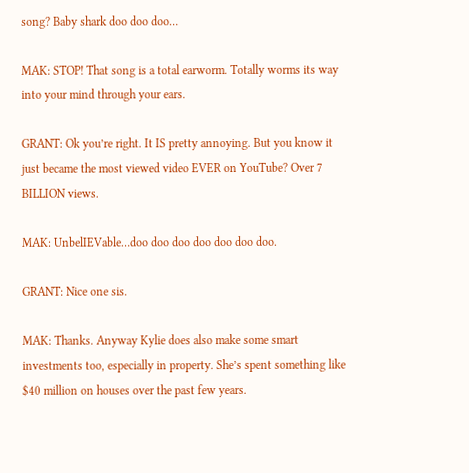song? Baby shark doo doo doo…

MAK: STOP! That song is a total earworm. Totally worms its way into your mind through your ears.

GRANT: Ok you’re right. It IS pretty annoying. But you know it just became the most viewed video EVER on YouTube? Over 7 BILLION views.

MAK: UnbelIEVable…doo doo doo doo doo doo doo.

GRANT: Nice one sis.

MAK: Thanks. Anyway Kylie does also make some smart investments too, especially in property. She’s spent something like $40 million on houses over the past few years.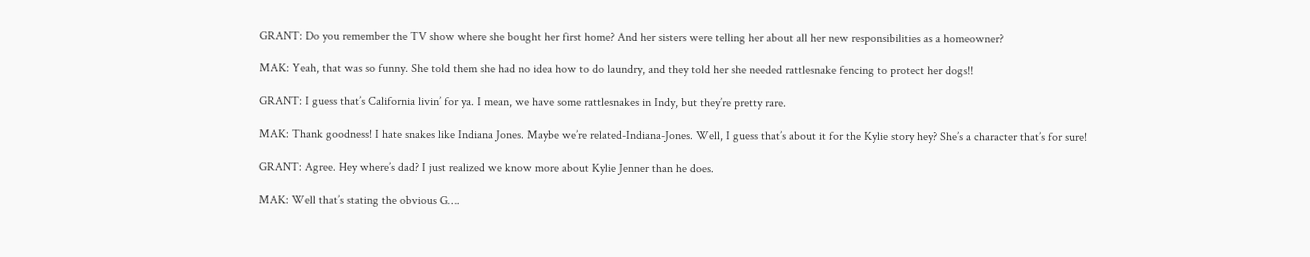GRANT: Do you remember the TV show where she bought her first home? And her sisters were telling her about all her new responsibilities as a homeowner?

MAK: Yeah, that was so funny. She told them she had no idea how to do laundry, and they told her she needed rattlesnake fencing to protect her dogs!!

GRANT: I guess that’s California livin’ for ya. I mean, we have some rattlesnakes in Indy, but they’re pretty rare.

MAK: Thank goodness! I hate snakes like Indiana Jones. Maybe we’re related-Indiana-Jones. Well, I guess that’s about it for the Kylie story hey? She’s a character that’s for sure!

GRANT: Agree. Hey where’s dad? I just realized we know more about Kylie Jenner than he does.

MAK: Well that’s stating the obvious G….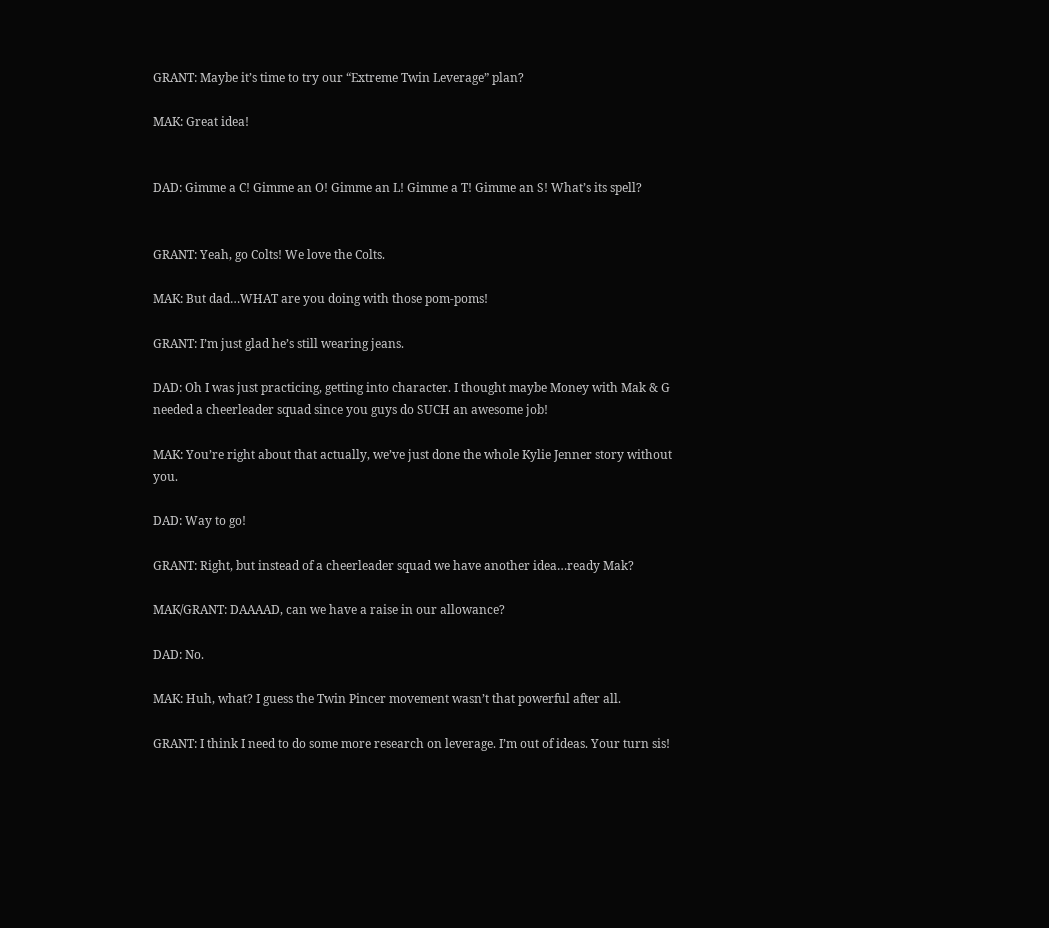GRANT: Maybe it’s time to try our “Extreme Twin Leverage” plan?

MAK: Great idea!


DAD: Gimme a C! Gimme an O! Gimme an L! Gimme a T! Gimme an S! What’s its spell?


GRANT: Yeah, go Colts! We love the Colts.

MAK: But dad…WHAT are you doing with those pom-poms!

GRANT: I’m just glad he’s still wearing jeans.

DAD: Oh I was just practicing, getting into character. I thought maybe Money with Mak & G needed a cheerleader squad since you guys do SUCH an awesome job!

MAK: You’re right about that actually, we’ve just done the whole Kylie Jenner story without you.

DAD: Way to go!

GRANT: Right, but instead of a cheerleader squad we have another idea…ready Mak?

MAK/GRANT: DAAAAD, can we have a raise in our allowance?

DAD: No.

MAK: Huh, what? I guess the Twin Pincer movement wasn’t that powerful after all.

GRANT: I think I need to do some more research on leverage. I’m out of ideas. Your turn sis!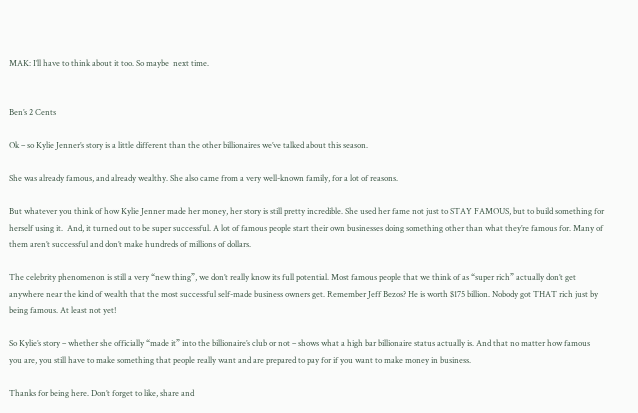MAK: I’ll have to think about it too. So maybe  next time.


Ben’s 2 Cents

Ok – so Kylie Jenner’s story is a little different than the other billionaires we’ve talked about this season.

She was already famous, and already wealthy. She also came from a very well-known family, for a lot of reasons.

But whatever you think of how Kylie Jenner made her money, her story is still pretty incredible. She used her fame not just to STAY FAMOUS, but to build something for herself using it.  And, it turned out to be super successful. A lot of famous people start their own businesses doing something other than what they’re famous for. Many of them aren’t successful and don’t make hundreds of millions of dollars.

The celebrity phenomenon is still a very “new thing”, we don’t really know its full potential. Most famous people that we think of as “super rich” actually don’t get anywhere near the kind of wealth that the most successful self-made business owners get. Remember Jeff Bezos? He is worth $175 billion. Nobody got THAT rich just by being famous. At least not yet!

So Kylie’s story – whether she officially “made it” into the billionaire’s club or not – shows what a high bar billionaire status actually is. And that no matter how famous you are, you still have to make something that people really want and are prepared to pay for if you want to make money in business.

Thanks for being here. Don’t forget to like, share and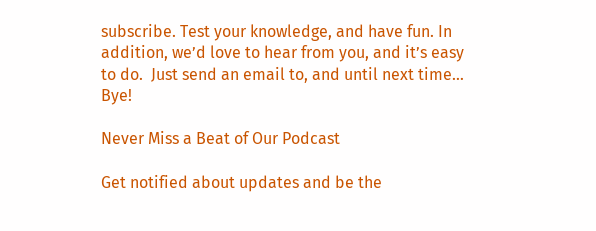subscribe. Test your knowledge, and have fun. In addition, we’d love to hear from you, and it’s easy to do.  Just send an email to, and until next time… Bye!

Never Miss a Beat of Our Podcast

Get notified about updates and be the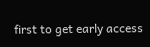first to get early access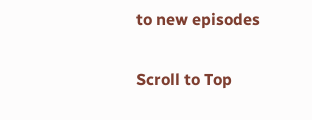to new episodes

Scroll to Top